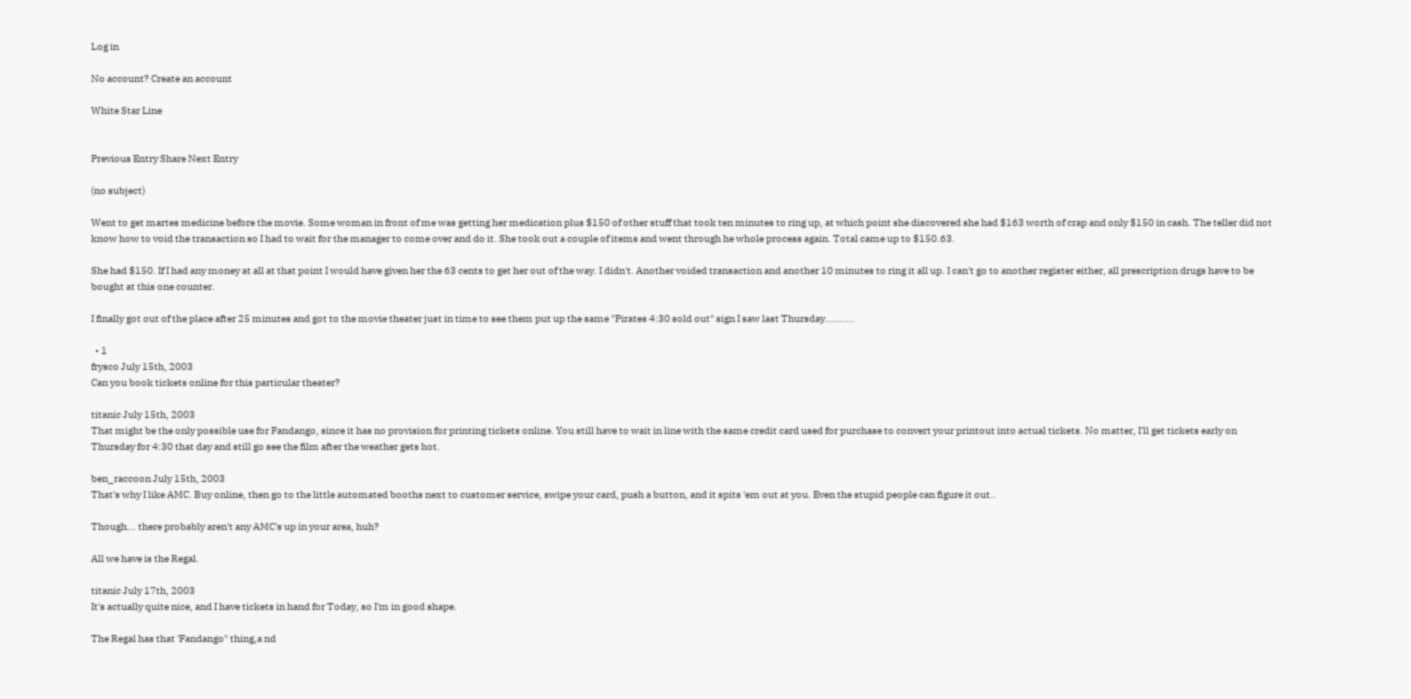Log in

No account? Create an account

White Star Line


Previous Entry Share Next Entry

(no subject)

Went to get martes medicine before the movie. Some woman in front of me was getting her medication plus $150 of other stuff that took ten minutes to ring up, at which point she discovered she had $163 worth of crap and only $150 in cash. The teller did not know how to void the transaction so I had to wait for the manager to come over and do it. She took out a couple of items and went through he whole process again. Total came up to $150.63.

She had $150. If I had any money at all at that point I would have given her the 63 cents to get her out of the way. I didn't. Another voided transaction and another 10 minutes to ring it all up. I can't go to another register either, all prescription drugs have to be bought at this one counter.

I finally got out of the place after 25 minutes and got to the movie theater just in time to see them put up the same "Pirates 4:30 sold out" sign I saw last Thursday..........

  • 1
frysco July 15th, 2003
Can you book tickets online for this particular theater?

titanic July 15th, 2003
That might be the only possible use for Fandango, since it has no provision for printing tickets online. You still have to wait in line with the same credit card used for purchase to convert your printout into actual tickets. No matter, I'll get tickets early on Thursday for 4:30 that day and still go see the film after the weather gets hot.

ben_raccoon July 15th, 2003
That's why I like AMC. Buy online, then go to the little automated booths next to customer service, swipe your card, push a button, and it spits 'em out at you. Even the stupid people can figure it out..

Though... there probably aren't any AMC's up in your area, huh?

All we have is the Regal.

titanic July 17th, 2003
It's actually quite nice, and I have tickets in hand for Today, so I'm in good shape.

The Regal has that 'Fandango" thing,a nd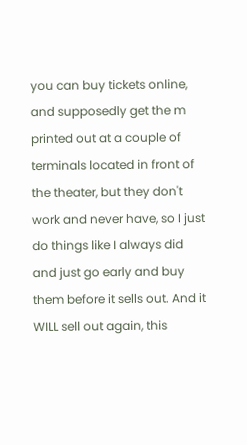you can buy tickets online, and supposedly get the m printed out at a couple of terminals located in front of the theater, but they don't work and never have, so I just do things like I always did and just go early and buy them before it sells out. And it WILL sell out again, this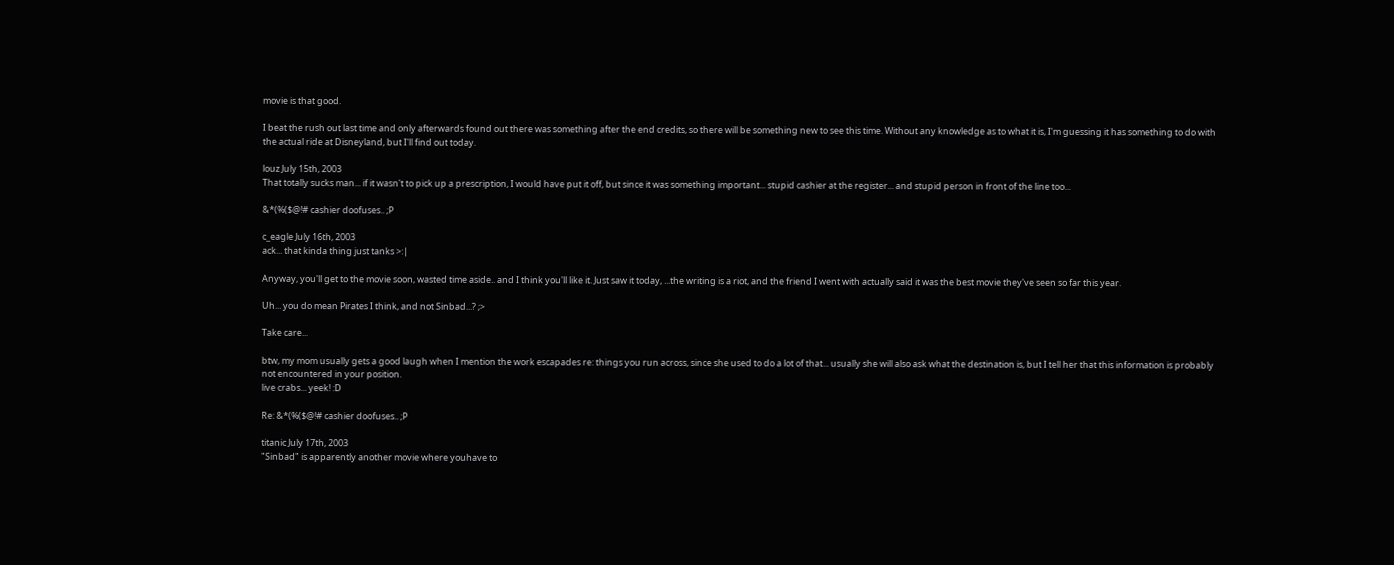movie is that good.

I beat the rush out last time and only afterwards found out there was something after the end credits, so there will be something new to see this time. Without any knowledge as to what it is, I'm guessing it has something to do with the actual ride at Disneyland, but I'll find out today.

louz July 15th, 2003
That totally sucks man... if it wasn't to pick up a prescription, I would have put it off, but since it was something important... stupid cashier at the register... and stupid person in front of the line too...

&*(%($@!# cashier doofuses.. ;P

c_eagle July 16th, 2003
ack... that kinda thing just tanks >:|

Anyway, you'll get to the movie soon, wasted time aside.. and I think you'll like it. Just saw it today, ...the writing is a riot, and the friend I went with actually said it was the best movie they've seen so far this year.

Uh... you do mean Pirates I think, and not Sinbad...? ;>

Take care...

btw, my mom usually gets a good laugh when I mention the work escapades re: things you run across, since she used to do a lot of that... usually she will also ask what the destination is, but I tell her that this information is probably not encountered in your position.
live crabs... yeek! :D

Re: &*(%($@!# cashier doofuses.. ;P

titanic July 17th, 2003
"Sinbad" is apparently another movie where youhave to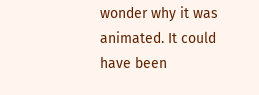wonder why it was animated. It could have been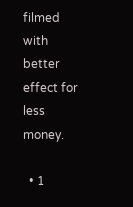filmed with better effect for less money.

  • 1